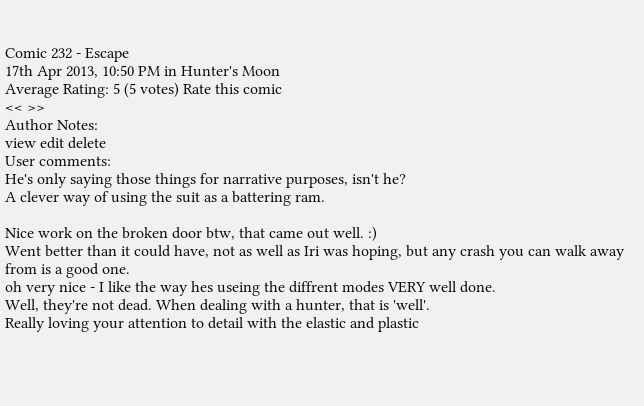Comic 232 - Escape
17th Apr 2013, 10:50 PM in Hunter's Moon
Average Rating: 5 (5 votes) Rate this comic
<< >>
Author Notes:
view edit delete
User comments:
He's only saying those things for narrative purposes, isn't he?
A clever way of using the suit as a battering ram.

Nice work on the broken door btw, that came out well. :)
Went better than it could have, not as well as Iri was hoping, but any crash you can walk away from is a good one.
oh very nice - I like the way hes useing the diffrent modes VERY well done.
Well, they're not dead. When dealing with a hunter, that is 'well'.
Really loving your attention to detail with the elastic and plastic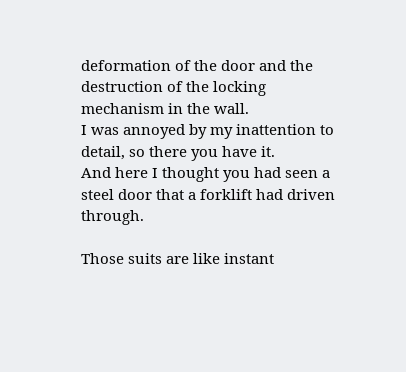deformation of the door and the destruction of the locking mechanism in the wall.
I was annoyed by my inattention to detail, so there you have it.
And here I thought you had seen a steel door that a forklift had driven through.

Those suits are like instant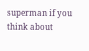superman if you think about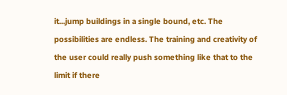it...jump buildings in a single bound, etc. The possibilities are endless. The training and creativity of the user could really push something like that to the limit if there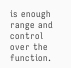is enough range and control over the function.